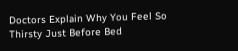Doctors Explain Why You Feel So Thirsty Just Before Bed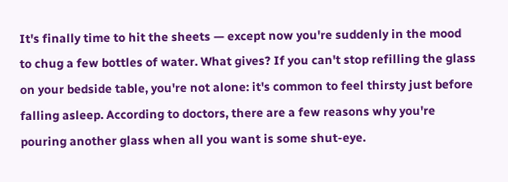It's finally time to hit the sheets — except now you're suddenly in the mood to chug a few bottles of water. What gives? If you can't stop refilling the glass on your bedside table, you're not alone: it's common to feel thirsty just before falling asleep. According to doctors, there are a few reasons why you're pouring another glass when all you want is some shut-eye.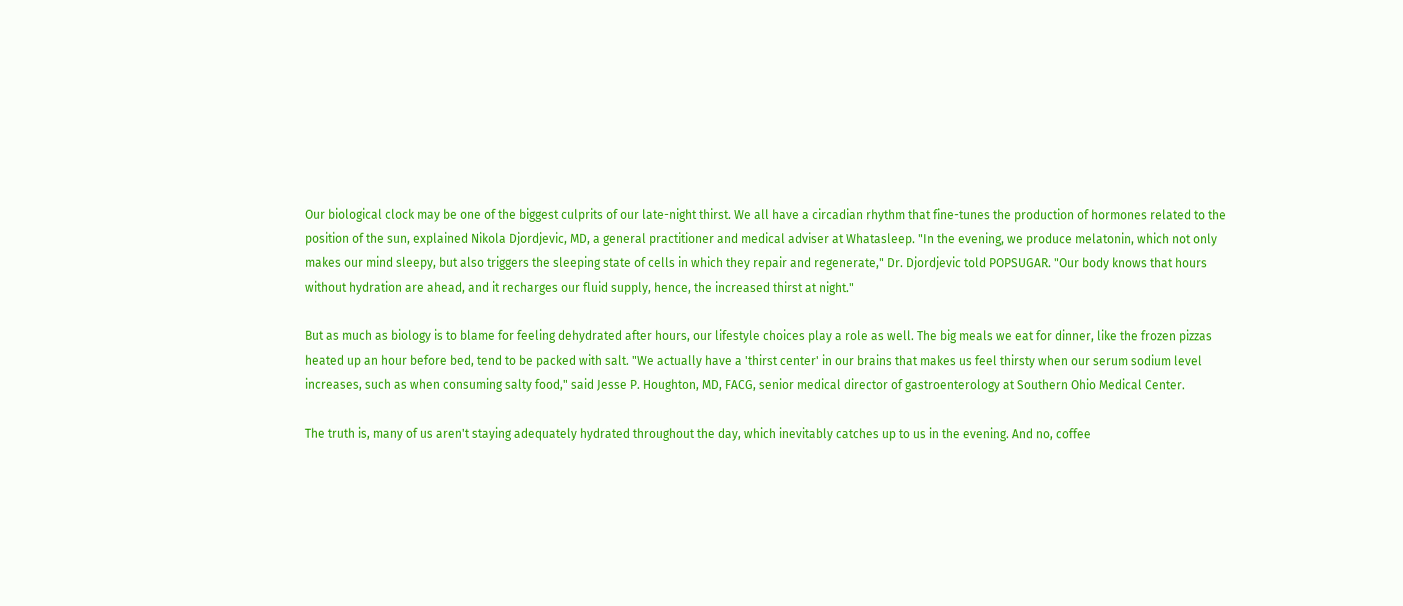Our biological clock may be one of the biggest culprits of our late-night thirst. We all have a circadian rhythm that fine-tunes the production of hormones related to the position of the sun, explained Nikola Djordjevic, MD, a general practitioner and medical adviser at Whatasleep. "In the evening, we produce melatonin, which not only makes our mind sleepy, but also triggers the sleeping state of cells in which they repair and regenerate," Dr. Djordjevic told POPSUGAR. "Our body knows that hours without hydration are ahead, and it recharges our fluid supply, hence, the increased thirst at night."

But as much as biology is to blame for feeling dehydrated after hours, our lifestyle choices play a role as well. The big meals we eat for dinner, like the frozen pizzas heated up an hour before bed, tend to be packed with salt. "We actually have a 'thirst center' in our brains that makes us feel thirsty when our serum sodium level increases, such as when consuming salty food," said Jesse P. Houghton, MD, FACG, senior medical director of gastroenterology at Southern Ohio Medical Center.

The truth is, many of us aren't staying adequately hydrated throughout the day, which inevitably catches up to us in the evening. And no, coffee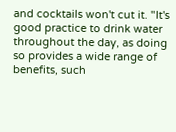and cocktails won't cut it. "It's good practice to drink water throughout the day, as doing so provides a wide range of benefits, such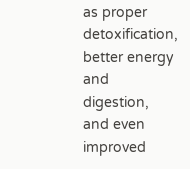as proper detoxification, better energy and digestion, and even improved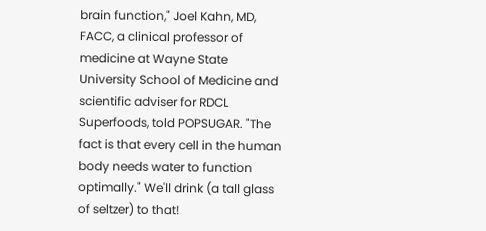brain function," Joel Kahn, MD, FACC, a clinical professor of medicine at Wayne State University School of Medicine and scientific adviser for RDCL Superfoods, told POPSUGAR. "The fact is that every cell in the human body needs water to function optimally." We'll drink (a tall glass of seltzer) to that!